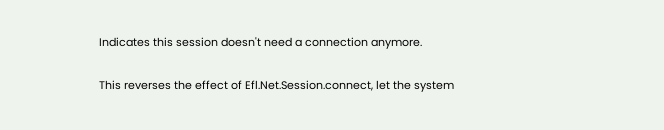Indicates this session doesn't need a connection anymore.

This reverses the effect of Efl.Net.Session.connect, let the system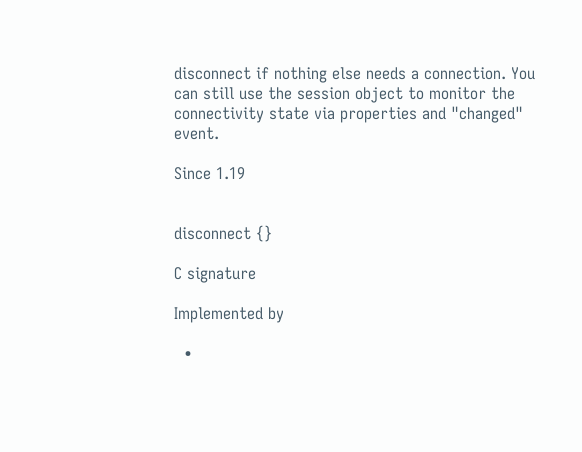disconnect if nothing else needs a connection. You can still use the session object to monitor the connectivity state via properties and "changed" event.

Since 1.19


disconnect {}

C signature

Implemented by

  •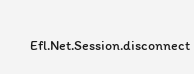Efl.Net.Session.disconnect